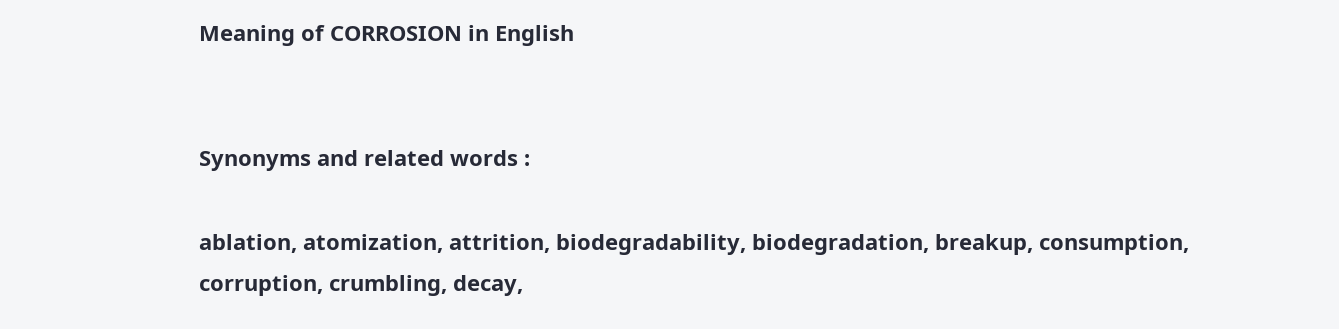Meaning of CORROSION in English


Synonyms and related words :

ablation, atomization, attrition, biodegradability, biodegradation, breakup, consumption, corruption, crumbling, decay,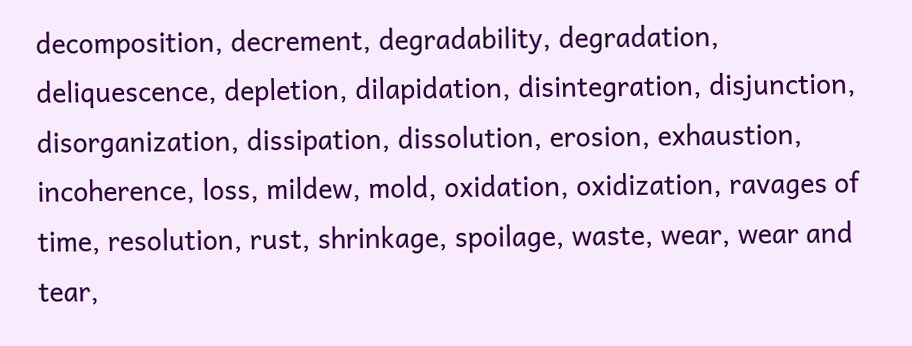decomposition, decrement, degradability, degradation, deliquescence, depletion, dilapidation, disintegration, disjunction, disorganization, dissipation, dissolution, erosion, exhaustion, incoherence, loss, mildew, mold, oxidation, oxidization, ravages of time, resolution, rust, shrinkage, spoilage, waste, wear, wear and tear,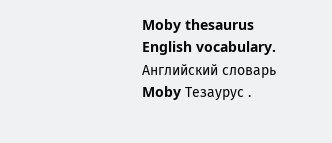Moby thesaurus English vocabulary.      Английский словарь Moby Тезаурус .